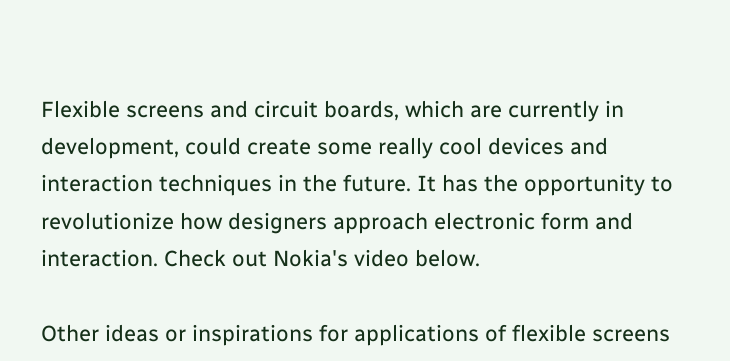Flexible screens and circuit boards, which are currently in development, could create some really cool devices and interaction techniques in the future. It has the opportunity to revolutionize how designers approach electronic form and interaction. Check out Nokia's video below.

Other ideas or inspirations for applications of flexible screens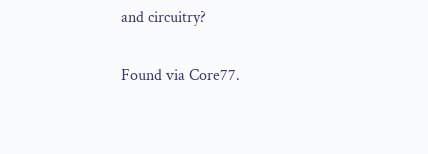and circuitry?

Found via Core77.